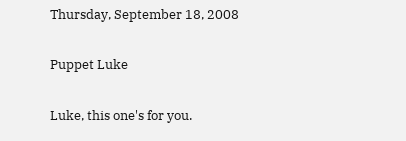Thursday, September 18, 2008

Puppet Luke

Luke, this one's for you.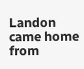Landon came home from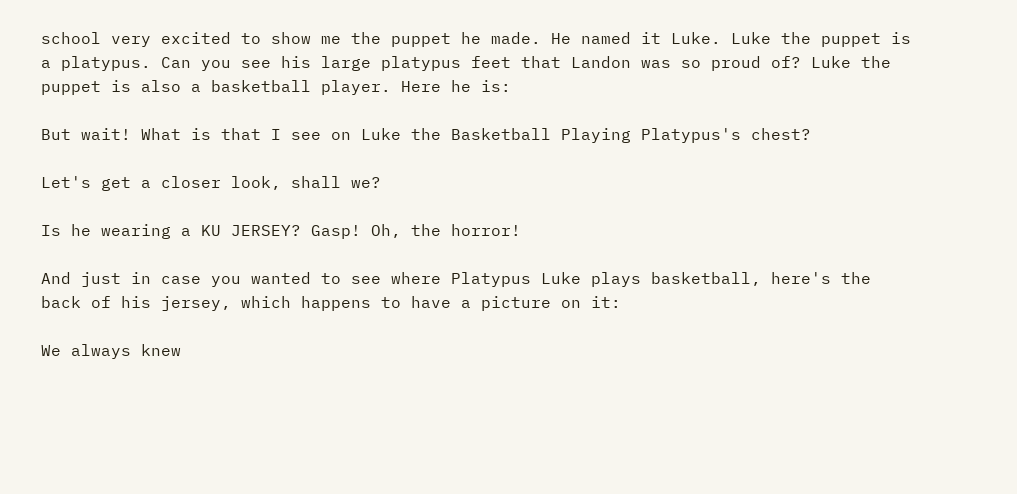school very excited to show me the puppet he made. He named it Luke. Luke the puppet is a platypus. Can you see his large platypus feet that Landon was so proud of? Luke the puppet is also a basketball player. Here he is:

But wait! What is that I see on Luke the Basketball Playing Platypus's chest?

Let's get a closer look, shall we?

Is he wearing a KU JERSEY? Gasp! Oh, the horror!

And just in case you wanted to see where Platypus Luke plays basketball, here's the back of his jersey, which happens to have a picture on it:

We always knew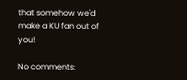that somehow we'd make a KU fan out of you!

No comments: